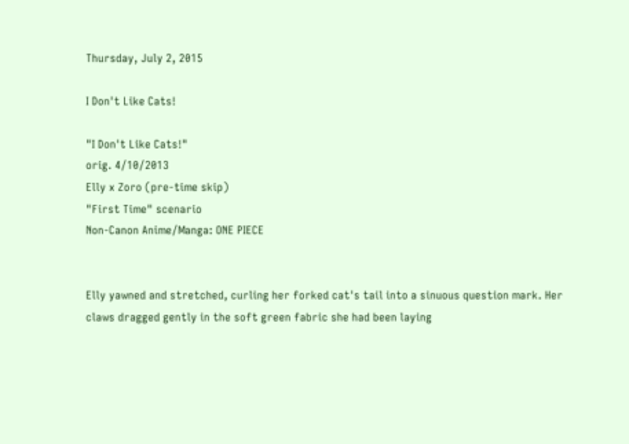Thursday, July 2, 2015

I Don't Like Cats!

"I Don't Like Cats!"
orig. 4/10/2013
Elly x Zoro (pre-time skip)
"First Time" scenario
Non-Canon Anime/Manga: ONE PIECE


Elly yawned and stretched, curling her forked cat's tail into a sinuous question mark. Her claws dragged gently in the soft green fabric she had been laying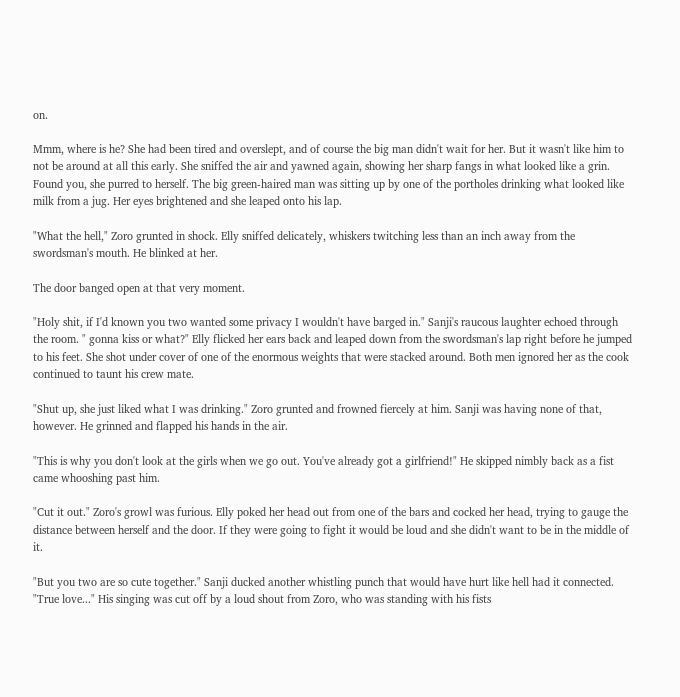on.

Mmm, where is he? She had been tired and overslept, and of course the big man didn't wait for her. But it wasn't like him to not be around at all this early. She sniffed the air and yawned again, showing her sharp fangs in what looked like a grin. Found you, she purred to herself. The big green-haired man was sitting up by one of the portholes drinking what looked like milk from a jug. Her eyes brightened and she leaped onto his lap.

"What the hell," Zoro grunted in shock. Elly sniffed delicately, whiskers twitching less than an inch away from the swordsman's mouth. He blinked at her.

The door banged open at that very moment.

"Holy shit, if I'd known you two wanted some privacy I wouldn't have barged in." Sanji's raucous laughter echoed through the room. " gonna kiss or what?" Elly flicked her ears back and leaped down from the swordsman's lap right before he jumped to his feet. She shot under cover of one of the enormous weights that were stacked around. Both men ignored her as the cook continued to taunt his crew mate.

"Shut up, she just liked what I was drinking." Zoro grunted and frowned fiercely at him. Sanji was having none of that, however. He grinned and flapped his hands in the air.

"This is why you don't look at the girls when we go out. You've already got a girlfriend!" He skipped nimbly back as a fist came whooshing past him.

"Cut it out." Zoro's growl was furious. Elly poked her head out from one of the bars and cocked her head, trying to gauge the distance between herself and the door. If they were going to fight it would be loud and she didn't want to be in the middle of it.

"But you two are so cute together." Sanji ducked another whistling punch that would have hurt like hell had it connected. "True love..." His singing was cut off by a loud shout from Zoro, who was standing with his fists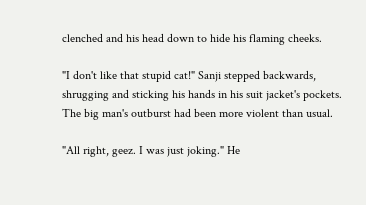clenched and his head down to hide his flaming cheeks.

"I don't like that stupid cat!" Sanji stepped backwards, shrugging and sticking his hands in his suit jacket's pockets. The big man's outburst had been more violent than usual.

"All right, geez. I was just joking." He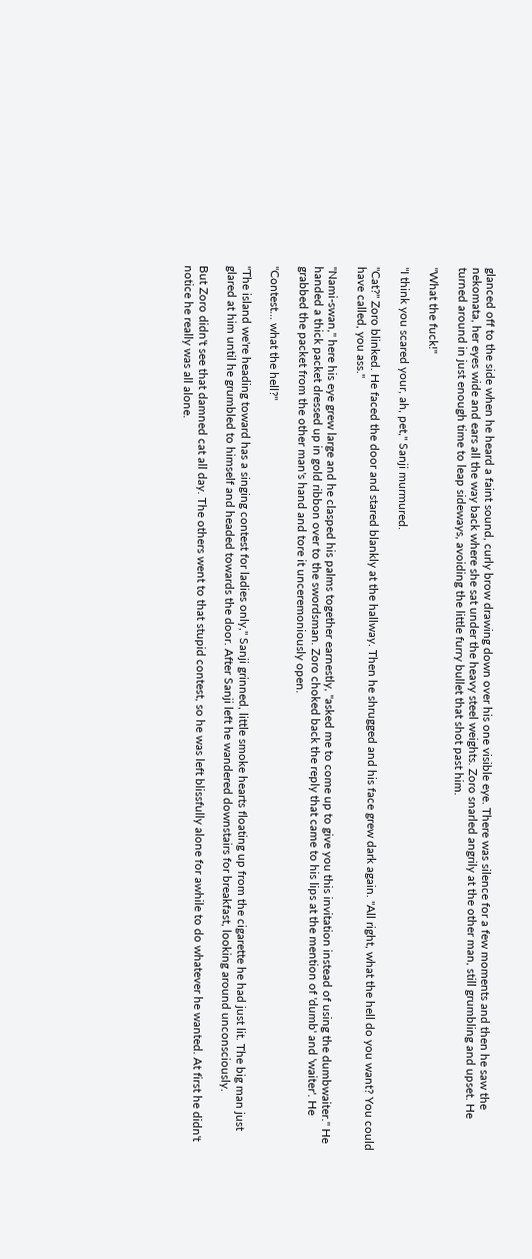glanced off to the side when he heard a faint sound, curly brow drawing down over his one visible eye. There was silence for a few moments and then he saw the nekomata, her eyes wide and ears all the way back where she sat under the heavy steel weights. Zoro snarled angrily at the other man, still grumbling and upset. He turned around in just enough time to leap sideways, avoiding the little furry bullet that shot past him.

"What the fuck!"

"I think you scared your, ah, pet," Sanji murmured.

"Cat?" Zoro blinked. He faced the door and stared blankly at the hallway. Then he shrugged and his face grew dark again. "All right, what the hell do you want? You could have called, you ass."

"Nami-swan," here his eye grew large and he clasped his palms together earnestly, "asked me to come up to give you this invitation instead of using the dumbwaiter." He handed a thick packet dressed up in gold ribbon over to the swordsman. Zoro choked back the reply that came to his lips at the mention of 'dumb' and 'waiter'. He grabbed the packet from the other man's hand and tore it unceremoniously open.

"Contest... what the hell?"

"The island we're heading toward has a singing contest for ladies only," Sanji grinned, little smoke hearts floating up from the cigarette he had just lit. The big man just glared at him until he grumbled to himself and headed towards the door. After Sanji left he wandered downstairs for breakfast, looking around unconsciously.

But Zoro didn't see that damned cat all day. The others went to that stupid contest, so he was left blissfully alone for awhile to do whatever he wanted. At first he didn't notice he really was all alone.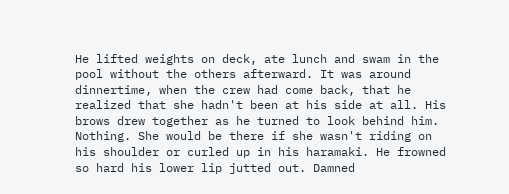He lifted weights on deck, ate lunch and swam in the pool without the others afterward. It was around dinnertime, when the crew had come back, that he realized that she hadn't been at his side at all. His brows drew together as he turned to look behind him. Nothing. She would be there if she wasn't riding on his shoulder or curled up in his haramaki. He frowned so hard his lower lip jutted out. Damned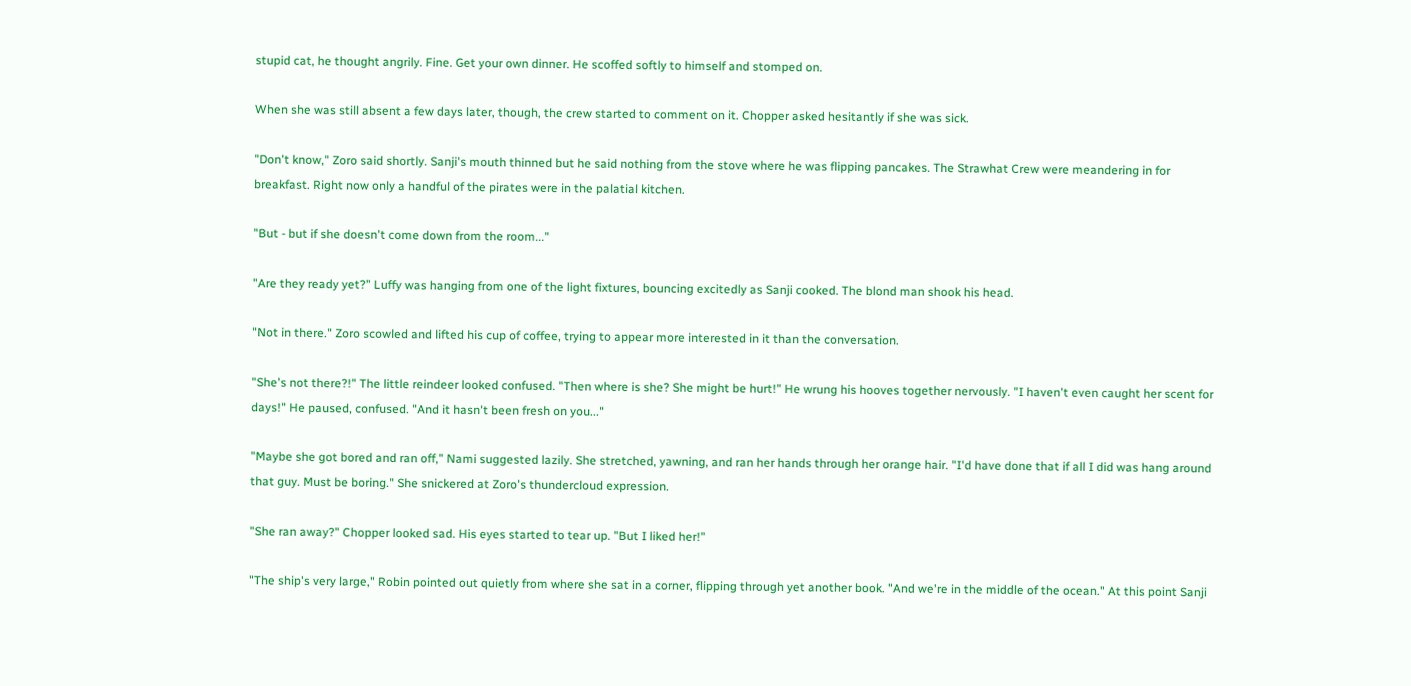stupid cat, he thought angrily. Fine. Get your own dinner. He scoffed softly to himself and stomped on.

When she was still absent a few days later, though, the crew started to comment on it. Chopper asked hesitantly if she was sick.

"Don't know," Zoro said shortly. Sanji's mouth thinned but he said nothing from the stove where he was flipping pancakes. The Strawhat Crew were meandering in for breakfast. Right now only a handful of the pirates were in the palatial kitchen.

"But - but if she doesn't come down from the room..."

"Are they ready yet?" Luffy was hanging from one of the light fixtures, bouncing excitedly as Sanji cooked. The blond man shook his head.

"Not in there." Zoro scowled and lifted his cup of coffee, trying to appear more interested in it than the conversation.

"She's not there?!" The little reindeer looked confused. "Then where is she? She might be hurt!" He wrung his hooves together nervously. "I haven't even caught her scent for days!" He paused, confused. "And it hasn't been fresh on you..."

"Maybe she got bored and ran off," Nami suggested lazily. She stretched, yawning, and ran her hands through her orange hair. "I'd have done that if all I did was hang around that guy. Must be boring." She snickered at Zoro's thundercloud expression.

"She ran away?" Chopper looked sad. His eyes started to tear up. "But I liked her!"

"The ship's very large," Robin pointed out quietly from where she sat in a corner, flipping through yet another book. "And we're in the middle of the ocean." At this point Sanji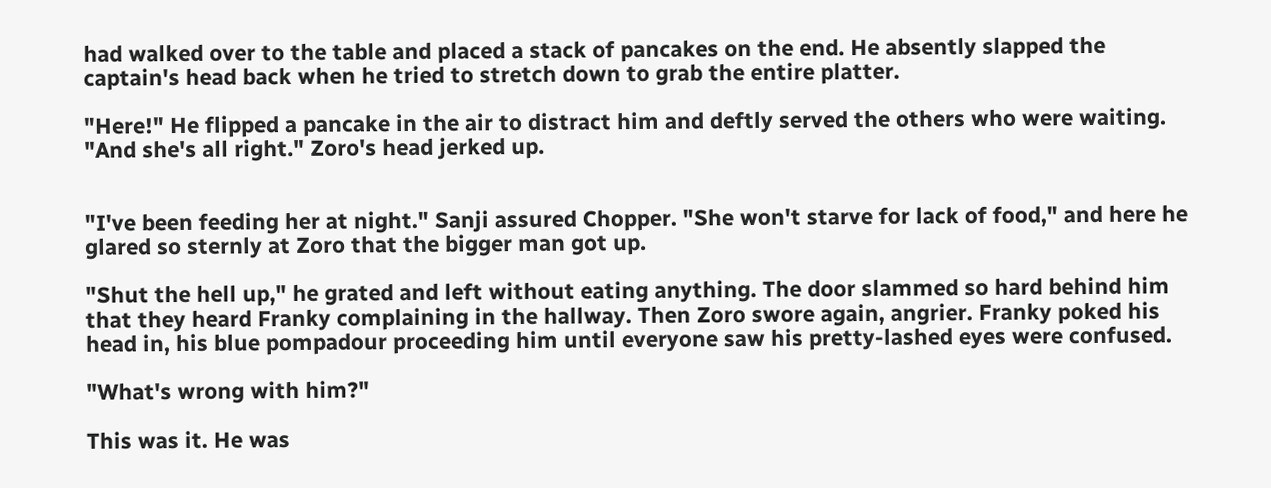had walked over to the table and placed a stack of pancakes on the end. He absently slapped the captain's head back when he tried to stretch down to grab the entire platter.

"Here!" He flipped a pancake in the air to distract him and deftly served the others who were waiting. "And she's all right." Zoro's head jerked up.


"I've been feeding her at night." Sanji assured Chopper. "She won't starve for lack of food," and here he glared so sternly at Zoro that the bigger man got up.

"Shut the hell up," he grated and left without eating anything. The door slammed so hard behind him that they heard Franky complaining in the hallway. Then Zoro swore again, angrier. Franky poked his head in, his blue pompadour proceeding him until everyone saw his pretty-lashed eyes were confused.

"What's wrong with him?"

This was it. He was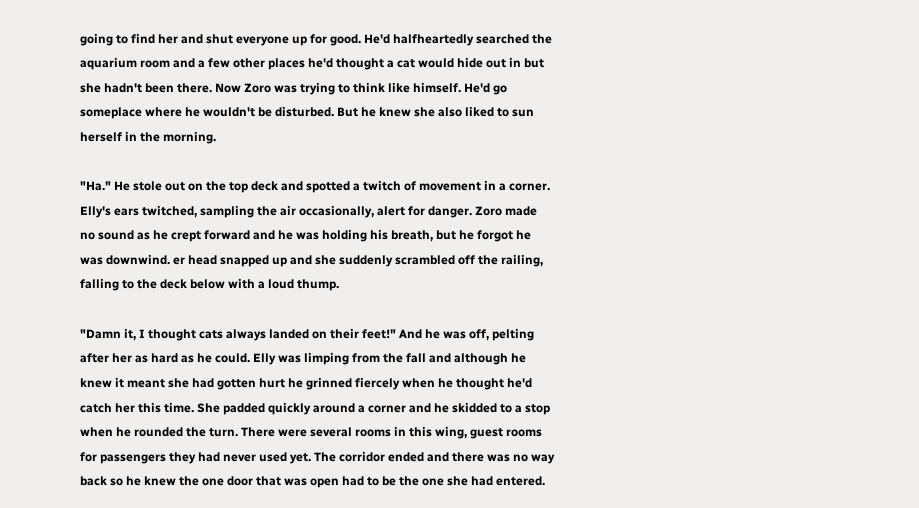going to find her and shut everyone up for good. He'd halfheartedly searched the aquarium room and a few other places he'd thought a cat would hide out in but she hadn't been there. Now Zoro was trying to think like himself. He'd go someplace where he wouldn't be disturbed. But he knew she also liked to sun herself in the morning.

"Ha." He stole out on the top deck and spotted a twitch of movement in a corner. Elly's ears twitched, sampling the air occasionally, alert for danger. Zoro made no sound as he crept forward and he was holding his breath, but he forgot he was downwind. er head snapped up and she suddenly scrambled off the railing, falling to the deck below with a loud thump.

"Damn it, I thought cats always landed on their feet!" And he was off, pelting after her as hard as he could. Elly was limping from the fall and although he knew it meant she had gotten hurt he grinned fiercely when he thought he'd catch her this time. She padded quickly around a corner and he skidded to a stop when he rounded the turn. There were several rooms in this wing, guest rooms for passengers they had never used yet. The corridor ended and there was no way back so he knew the one door that was open had to be the one she had entered.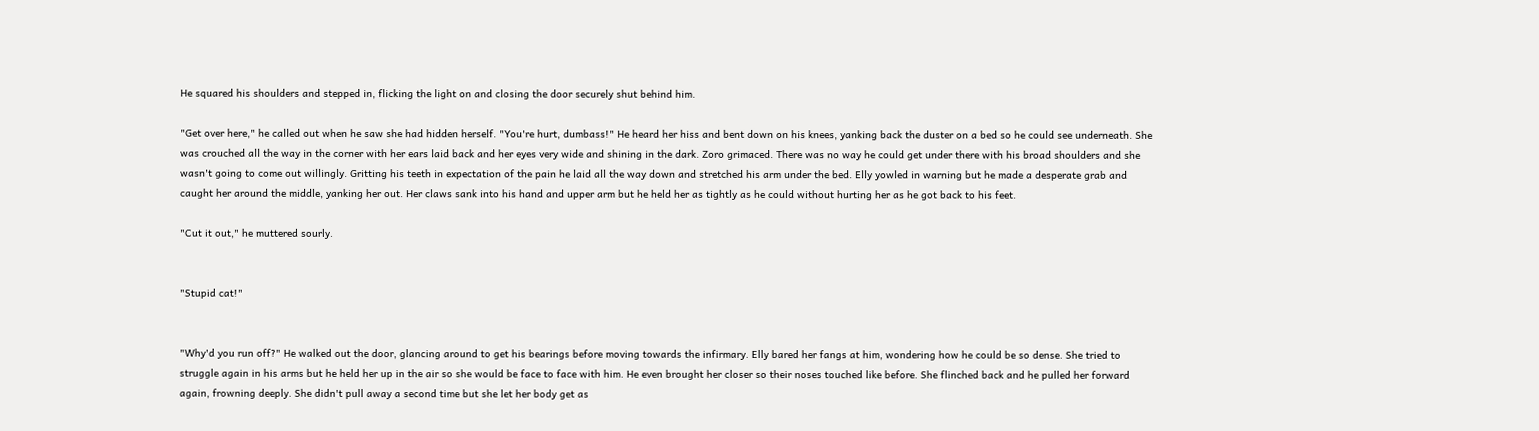He squared his shoulders and stepped in, flicking the light on and closing the door securely shut behind him.

"Get over here," he called out when he saw she had hidden herself. "You're hurt, dumbass!" He heard her hiss and bent down on his knees, yanking back the duster on a bed so he could see underneath. She was crouched all the way in the corner with her ears laid back and her eyes very wide and shining in the dark. Zoro grimaced. There was no way he could get under there with his broad shoulders and she wasn't going to come out willingly. Gritting his teeth in expectation of the pain he laid all the way down and stretched his arm under the bed. Elly yowled in warning but he made a desperate grab and caught her around the middle, yanking her out. Her claws sank into his hand and upper arm but he held her as tightly as he could without hurting her as he got back to his feet.

"Cut it out," he muttered sourly.


"Stupid cat!"


"Why'd you run off?" He walked out the door, glancing around to get his bearings before moving towards the infirmary. Elly bared her fangs at him, wondering how he could be so dense. She tried to struggle again in his arms but he held her up in the air so she would be face to face with him. He even brought her closer so their noses touched like before. She flinched back and he pulled her forward again, frowning deeply. She didn't pull away a second time but she let her body get as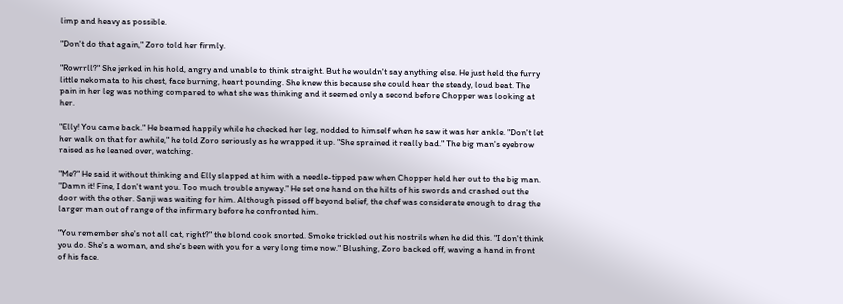limp and heavy as possible.

"Don't do that again," Zoro told her firmly.

"Rowrrll?" She jerked in his hold, angry and unable to think straight. But he wouldn't say anything else. He just held the furry little nekomata to his chest, face burning, heart pounding. She knew this because she could hear the steady, loud beat. The pain in her leg was nothing compared to what she was thinking and it seemed only a second before Chopper was looking at her.

"Elly! You came back." He beamed happily while he checked her leg, nodded to himself when he saw it was her ankle. "Don't let her walk on that for awhile," he told Zoro seriously as he wrapped it up. "She sprained it really bad." The big man's eyebrow raised as he leaned over, watching.

"Me?" He said it without thinking and Elly slapped at him with a needle-tipped paw when Chopper held her out to the big man. "Damn it! Fine, I don't want you. Too much trouble anyway." He set one hand on the hilts of his swords and crashed out the door with the other. Sanji was waiting for him. Although pissed off beyond belief, the chef was considerate enough to drag the larger man out of range of the infirmary before he confronted him.

"You remember she's not all cat, right?" the blond cook snorted. Smoke trickled out his nostrils when he did this. "I don't think you do. She's a woman, and she's been with you for a very long time now." Blushing, Zoro backed off, waving a hand in front of his face.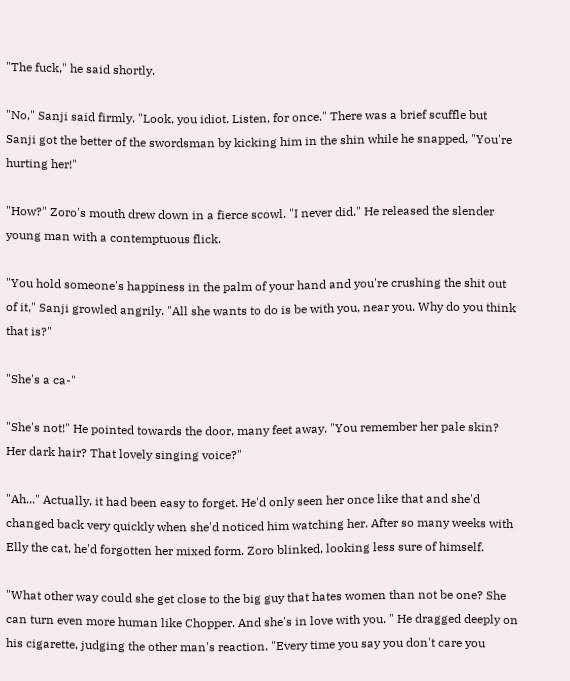"The fuck," he said shortly.

"No," Sanji said firmly. "Look, you idiot. Listen, for once." There was a brief scuffle but Sanji got the better of the swordsman by kicking him in the shin while he snapped, "You're hurting her!"

"How?" Zoro's mouth drew down in a fierce scowl. "I never did." He released the slender young man with a contemptuous flick.

"You hold someone's happiness in the palm of your hand and you're crushing the shit out of it," Sanji growled angrily. "All she wants to do is be with you, near you. Why do you think that is?"

"She's a ca-"

"She's not!" He pointed towards the door, many feet away. "You remember her pale skin? Her dark hair? That lovely singing voice?"

"Ah..." Actually, it had been easy to forget. He'd only seen her once like that and she'd changed back very quickly when she'd noticed him watching her. After so many weeks with Elly the cat, he'd forgotten her mixed form. Zoro blinked, looking less sure of himself.

"What other way could she get close to the big guy that hates women than not be one? She can turn even more human like Chopper. And she's in love with you. " He dragged deeply on his cigarette, judging the other man's reaction. "Every time you say you don't care you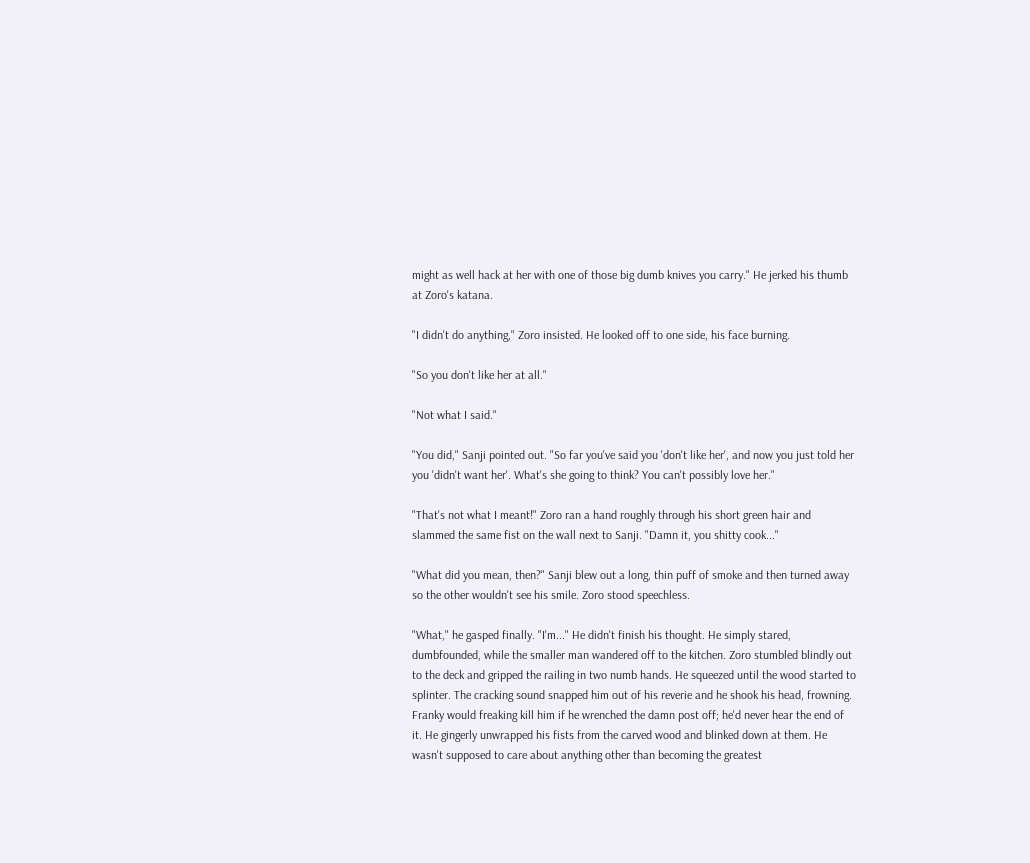might as well hack at her with one of those big dumb knives you carry." He jerked his thumb at Zoro's katana.

"I didn't do anything," Zoro insisted. He looked off to one side, his face burning.

"So you don't like her at all."

"Not what I said."

"You did," Sanji pointed out. "So far you've said you 'don't like her', and now you just told her you 'didn't want her'. What's she going to think? You can't possibly love her."

"That's not what I meant!" Zoro ran a hand roughly through his short green hair and slammed the same fist on the wall next to Sanji. "Damn it, you shitty cook..."

"What did you mean, then?" Sanji blew out a long, thin puff of smoke and then turned away so the other wouldn't see his smile. Zoro stood speechless.

"What," he gasped finally. "I'm..." He didn't finish his thought. He simply stared, dumbfounded, while the smaller man wandered off to the kitchen. Zoro stumbled blindly out to the deck and gripped the railing in two numb hands. He squeezed until the wood started to splinter. The cracking sound snapped him out of his reverie and he shook his head, frowning. Franky would freaking kill him if he wrenched the damn post off; he'd never hear the end of it. He gingerly unwrapped his fists from the carved wood and blinked down at them. He wasn't supposed to care about anything other than becoming the greatest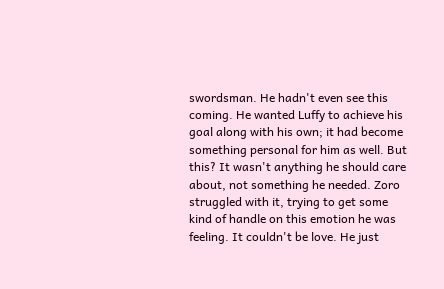swordsman. He hadn't even see this coming. He wanted Luffy to achieve his goal along with his own; it had become something personal for him as well. But this? It wasn't anything he should care about, not something he needed. Zoro struggled with it, trying to get some kind of handle on this emotion he was feeling. It couldn't be love. He just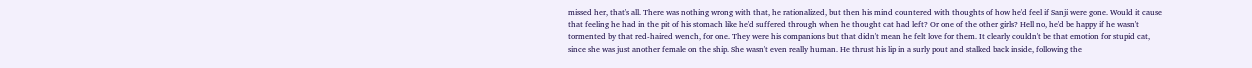missed her, that's all. There was nothing wrong with that, he rationalized, but then his mind countered with thoughts of how he'd feel if Sanji were gone. Would it cause that feeling he had in the pit of his stomach like he'd suffered through when he thought cat had left? Or one of the other girls? Hell no, he'd be happy if he wasn't tormented by that red-haired wench, for one. They were his companions but that didn't mean he felt love for them. It clearly couldn't be that emotion for stupid cat, since she was just another female on the ship. She wasn't even really human. He thrust his lip in a surly pout and stalked back inside, following the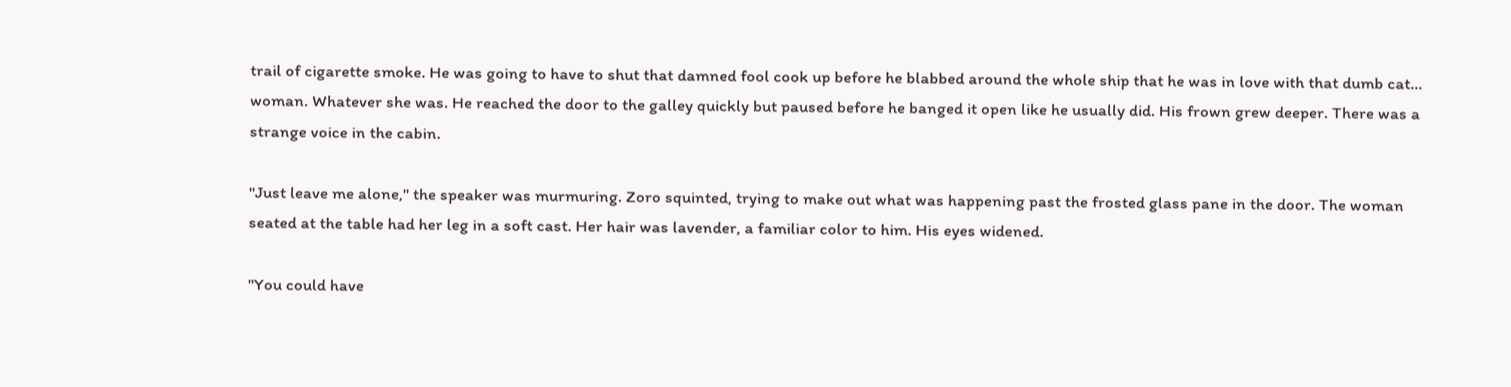trail of cigarette smoke. He was going to have to shut that damned fool cook up before he blabbed around the whole ship that he was in love with that dumb cat... woman. Whatever she was. He reached the door to the galley quickly but paused before he banged it open like he usually did. His frown grew deeper. There was a strange voice in the cabin.

"Just leave me alone," the speaker was murmuring. Zoro squinted, trying to make out what was happening past the frosted glass pane in the door. The woman seated at the table had her leg in a soft cast. Her hair was lavender, a familiar color to him. His eyes widened.

"You could have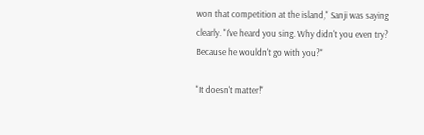won that competition at the island," Sanji was saying clearly. "I've heard you sing. Why didn't you even try? Because he wouldn't go with you?"

"It doesn't matter!"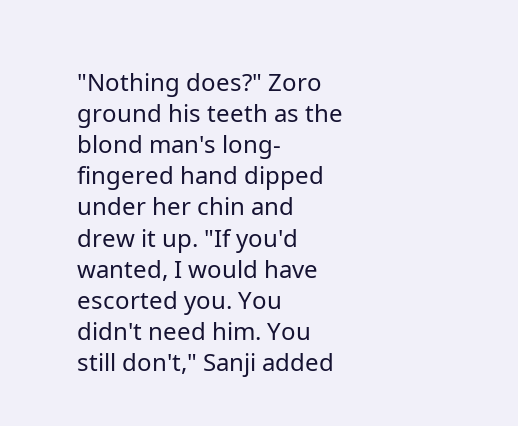"Nothing does?" Zoro ground his teeth as the blond man's long-fingered hand dipped under her chin and drew it up. "If you'd wanted, I would have escorted you. You didn't need him. You still don't," Sanji added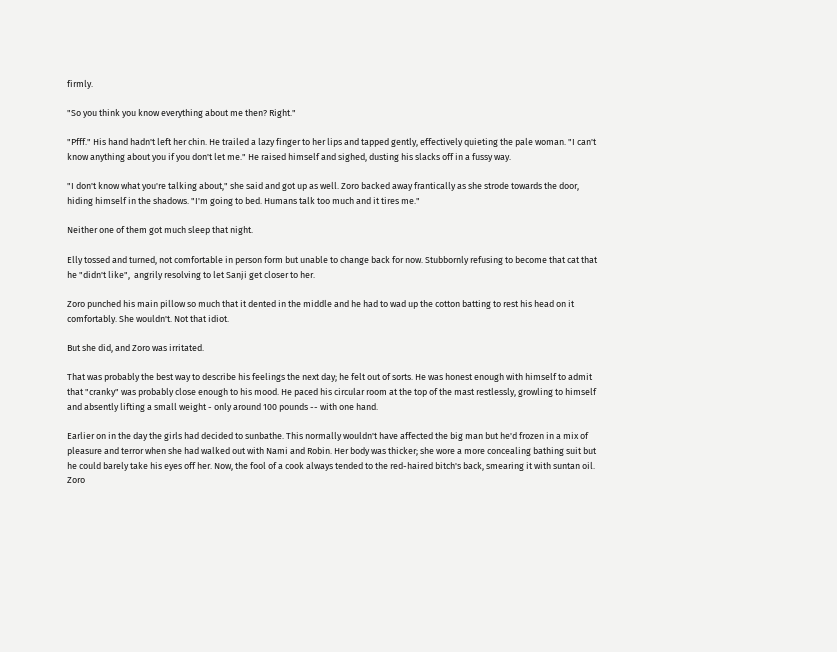firmly.

"So you think you know everything about me then? Right."

"Pfff." His hand hadn't left her chin. He trailed a lazy finger to her lips and tapped gently, effectively quieting the pale woman. "I can't know anything about you if you don't let me." He raised himself and sighed, dusting his slacks off in a fussy way.

"I don't know what you're talking about," she said and got up as well. Zoro backed away frantically as she strode towards the door, hiding himself in the shadows. "I'm going to bed. Humans talk too much and it tires me."

Neither one of them got much sleep that night.

Elly tossed and turned, not comfortable in person form but unable to change back for now. Stubbornly refusing to become that cat that he "didn't like",  angrily resolving to let Sanji get closer to her.

Zoro punched his main pillow so much that it dented in the middle and he had to wad up the cotton batting to rest his head on it comfortably. She wouldn't. Not that idiot.

But she did, and Zoro was irritated.

That was probably the best way to describe his feelings the next day; he felt out of sorts. He was honest enough with himself to admit that "cranky" was probably close enough to his mood. He paced his circular room at the top of the mast restlessly, growling to himself and absently lifting a small weight - only around 100 pounds -- with one hand.

Earlier on in the day the girls had decided to sunbathe. This normally wouldn't have affected the big man but he'd frozen in a mix of pleasure and terror when she had walked out with Nami and Robin. Her body was thicker; she wore a more concealing bathing suit but he could barely take his eyes off her. Now, the fool of a cook always tended to the red-haired bitch's back, smearing it with suntan oil. Zoro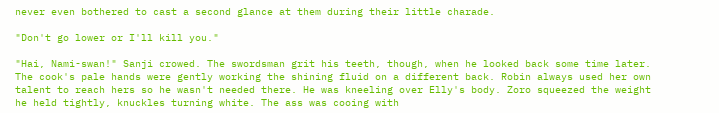never even bothered to cast a second glance at them during their little charade.

"Don't go lower or I'll kill you."

"Hai, Nami-swan!" Sanji crowed. The swordsman grit his teeth, though, when he looked back some time later. The cook's pale hands were gently working the shining fluid on a different back. Robin always used her own talent to reach hers so he wasn't needed there. He was kneeling over Elly's body. Zoro squeezed the weight he held tightly, knuckles turning white. The ass was cooing with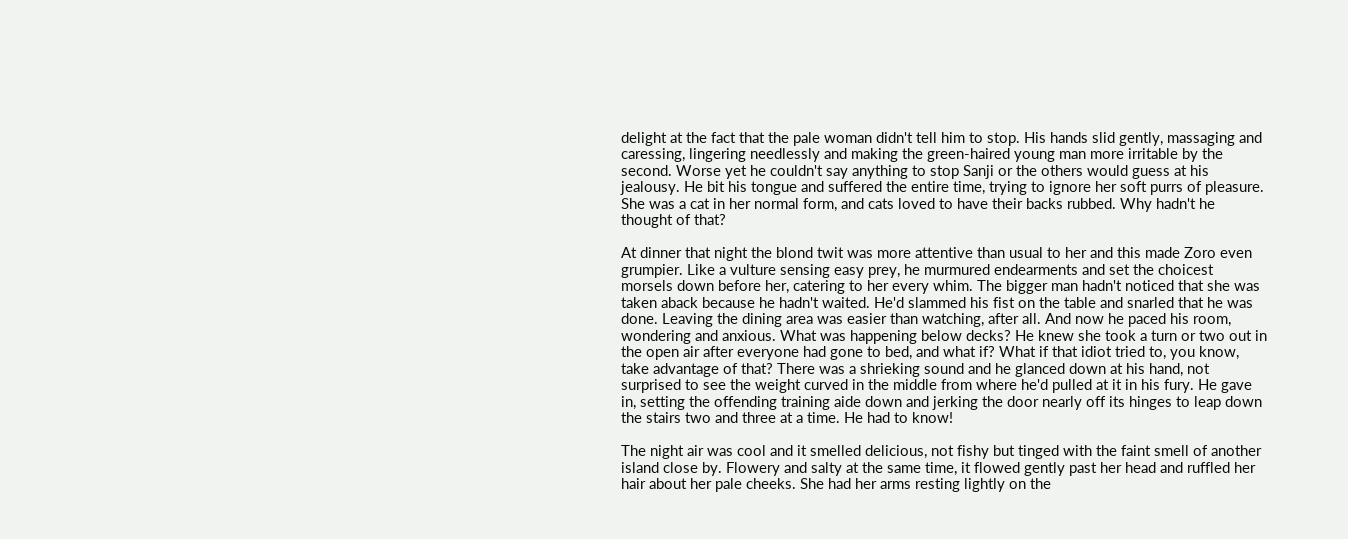delight at the fact that the pale woman didn't tell him to stop. His hands slid gently, massaging and caressing, lingering needlessly and making the green-haired young man more irritable by the second. Worse yet he couldn't say anything to stop Sanji or the others would guess at his jealousy. He bit his tongue and suffered the entire time, trying to ignore her soft purrs of pleasure. She was a cat in her normal form, and cats loved to have their backs rubbed. Why hadn't he thought of that?

At dinner that night the blond twit was more attentive than usual to her and this made Zoro even grumpier. Like a vulture sensing easy prey, he murmured endearments and set the choicest morsels down before her, catering to her every whim. The bigger man hadn't noticed that she was taken aback because he hadn't waited. He'd slammed his fist on the table and snarled that he was done. Leaving the dining area was easier than watching, after all. And now he paced his room, wondering and anxious. What was happening below decks? He knew she took a turn or two out in the open air after everyone had gone to bed, and what if? What if that idiot tried to, you know, take advantage of that? There was a shrieking sound and he glanced down at his hand, not surprised to see the weight curved in the middle from where he'd pulled at it in his fury. He gave in, setting the offending training aide down and jerking the door nearly off its hinges to leap down the stairs two and three at a time. He had to know!

The night air was cool and it smelled delicious, not fishy but tinged with the faint smell of another island close by. Flowery and salty at the same time, it flowed gently past her head and ruffled her hair about her pale cheeks. She had her arms resting lightly on the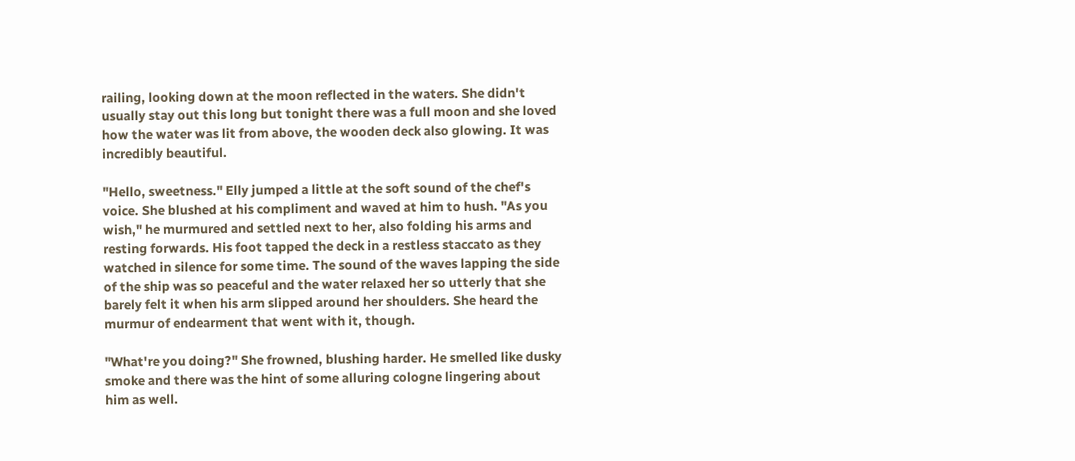railing, looking down at the moon reflected in the waters. She didn't usually stay out this long but tonight there was a full moon and she loved how the water was lit from above, the wooden deck also glowing. It was incredibly beautiful.

"Hello, sweetness." Elly jumped a little at the soft sound of the chef's voice. She blushed at his compliment and waved at him to hush. "As you wish," he murmured and settled next to her, also folding his arms and resting forwards. His foot tapped the deck in a restless staccato as they watched in silence for some time. The sound of the waves lapping the side of the ship was so peaceful and the water relaxed her so utterly that she barely felt it when his arm slipped around her shoulders. She heard the murmur of endearment that went with it, though.

"What're you doing?" She frowned, blushing harder. He smelled like dusky smoke and there was the hint of some alluring cologne lingering about him as well.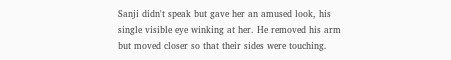Sanji didn't speak but gave her an amused look, his single visible eye winking at her. He removed his arm but moved closer so that their sides were touching.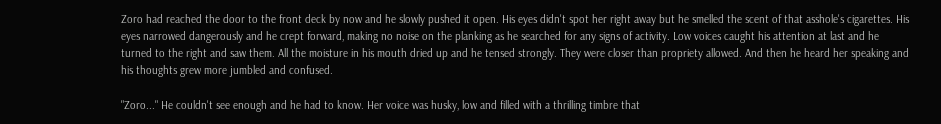Zoro had reached the door to the front deck by now and he slowly pushed it open. His eyes didn't spot her right away but he smelled the scent of that asshole's cigarettes. His eyes narrowed dangerously and he crept forward, making no noise on the planking as he searched for any signs of activity. Low voices caught his attention at last and he turned to the right and saw them. All the moisture in his mouth dried up and he tensed strongly. They were closer than propriety allowed. And then he heard her speaking and his thoughts grew more jumbled and confused.

"Zoro..." He couldn't see enough and he had to know. Her voice was husky, low and filled with a thrilling timbre that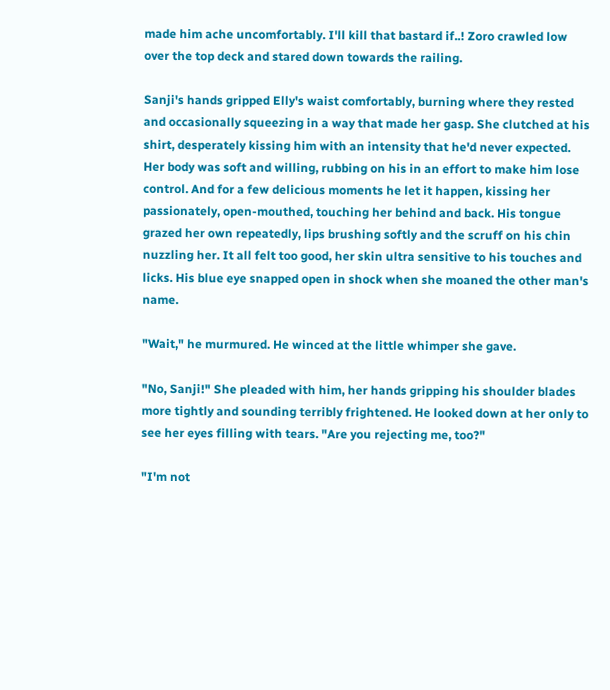made him ache uncomfortably. I'll kill that bastard if..! Zoro crawled low over the top deck and stared down towards the railing.

Sanji's hands gripped Elly's waist comfortably, burning where they rested and occasionally squeezing in a way that made her gasp. She clutched at his shirt, desperately kissing him with an intensity that he'd never expected. Her body was soft and willing, rubbing on his in an effort to make him lose control. And for a few delicious moments he let it happen, kissing her passionately, open-mouthed, touching her behind and back. His tongue grazed her own repeatedly, lips brushing softly and the scruff on his chin nuzzling her. It all felt too good, her skin ultra sensitive to his touches and licks. His blue eye snapped open in shock when she moaned the other man's name.

"Wait," he murmured. He winced at the little whimper she gave.

"No, Sanji!" She pleaded with him, her hands gripping his shoulder blades more tightly and sounding terribly frightened. He looked down at her only to see her eyes filling with tears. "Are you rejecting me, too?"

"I'm not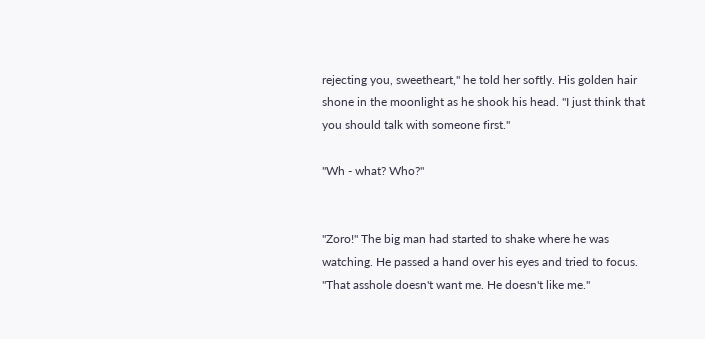rejecting you, sweetheart," he told her softly. His golden hair shone in the moonlight as he shook his head. "I just think that you should talk with someone first."

"Wh - what? Who?"


"Zoro!" The big man had started to shake where he was watching. He passed a hand over his eyes and tried to focus. "That asshole doesn't want me. He doesn't like me."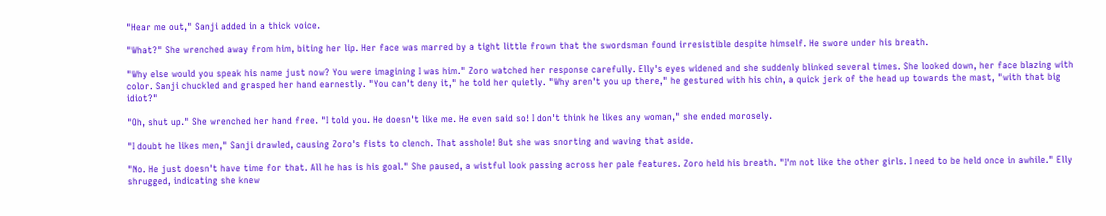"Hear me out," Sanji added in a thick voice.

"What?" She wrenched away from him, biting her lip. Her face was marred by a tight little frown that the swordsman found irresistible despite himself. He swore under his breath.

"Why else would you speak his name just now? You were imagining I was him." Zoro watched her response carefully. Elly's eyes widened and she suddenly blinked several times. She looked down, her face blazing with color. Sanji chuckled and grasped her hand earnestly. "You can't deny it," he told her quietly. "Why aren't you up there," he gestured with his chin, a quick jerk of the head up towards the mast, "with that big idiot?"

"Oh, shut up." She wrenched her hand free. "I told you. He doesn't like me. He even said so! I don't think he likes any woman," she ended morosely.

"I doubt he likes men," Sanji drawled, causing Zoro's fists to clench. That asshole! But she was snorting and waving that aside.

"No. He just doesn't have time for that. All he has is his goal." She paused, a wistful look passing across her pale features. Zoro held his breath. "I'm not like the other girls. I need to be held once in awhile." Elly shrugged, indicating she knew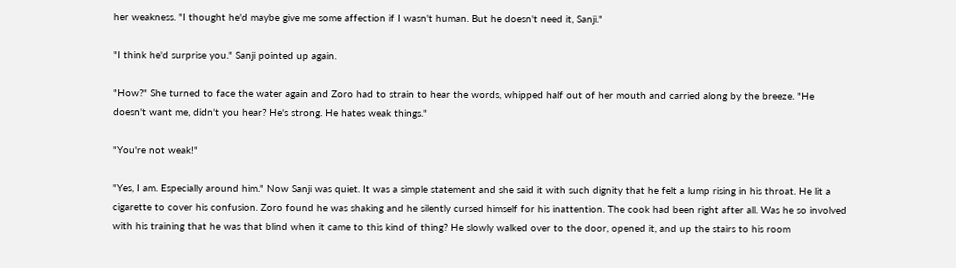her weakness. "I thought he'd maybe give me some affection if I wasn't human. But he doesn't need it, Sanji."

"I think he'd surprise you." Sanji pointed up again.

"How?" She turned to face the water again and Zoro had to strain to hear the words, whipped half out of her mouth and carried along by the breeze. "He doesn't want me, didn't you hear? He's strong. He hates weak things."

"You're not weak!"

"Yes, I am. Especially around him." Now Sanji was quiet. It was a simple statement and she said it with such dignity that he felt a lump rising in his throat. He lit a cigarette to cover his confusion. Zoro found he was shaking and he silently cursed himself for his inattention. The cook had been right after all. Was he so involved with his training that he was that blind when it came to this kind of thing? He slowly walked over to the door, opened it, and up the stairs to his room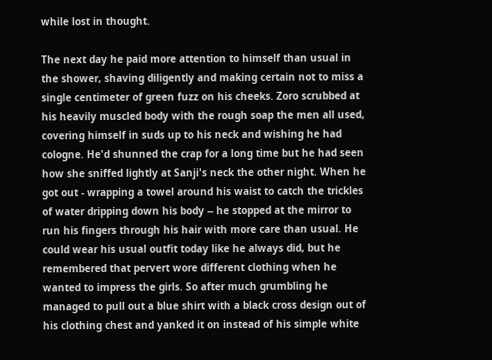while lost in thought.

The next day he paid more attention to himself than usual in the shower, shaving diligently and making certain not to miss a single centimeter of green fuzz on his cheeks. Zoro scrubbed at his heavily muscled body with the rough soap the men all used, covering himself in suds up to his neck and wishing he had cologne. He'd shunned the crap for a long time but he had seen how she sniffed lightly at Sanji's neck the other night. When he got out - wrapping a towel around his waist to catch the trickles of water dripping down his body -- he stopped at the mirror to run his fingers through his hair with more care than usual. He could wear his usual outfit today like he always did, but he remembered that pervert wore different clothing when he wanted to impress the girls. So after much grumbling he managed to pull out a blue shirt with a black cross design out of his clothing chest and yanked it on instead of his simple white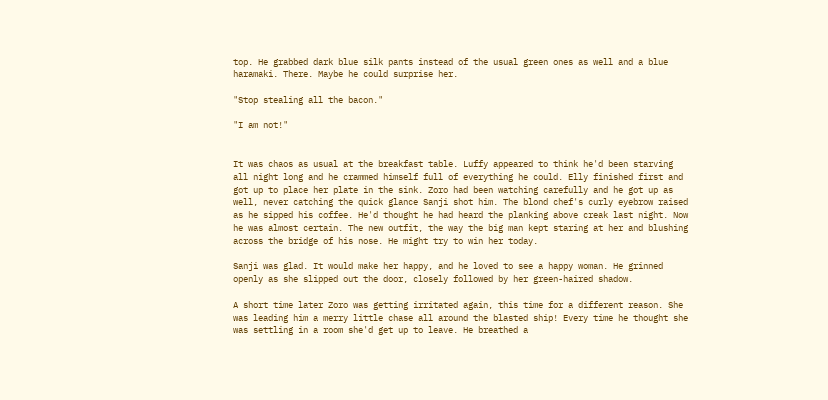top. He grabbed dark blue silk pants instead of the usual green ones as well and a blue haramaki. There. Maybe he could surprise her.

"Stop stealing all the bacon."

"I am not!"


It was chaos as usual at the breakfast table. Luffy appeared to think he'd been starving all night long and he crammed himself full of everything he could. Elly finished first and got up to place her plate in the sink. Zoro had been watching carefully and he got up as well, never catching the quick glance Sanji shot him. The blond chef's curly eyebrow raised as he sipped his coffee. He'd thought he had heard the planking above creak last night. Now he was almost certain. The new outfit, the way the big man kept staring at her and blushing across the bridge of his nose. He might try to win her today.

Sanji was glad. It would make her happy, and he loved to see a happy woman. He grinned openly as she slipped out the door, closely followed by her green-haired shadow.

A short time later Zoro was getting irritated again, this time for a different reason. She was leading him a merry little chase all around the blasted ship! Every time he thought she was settling in a room she'd get up to leave. He breathed a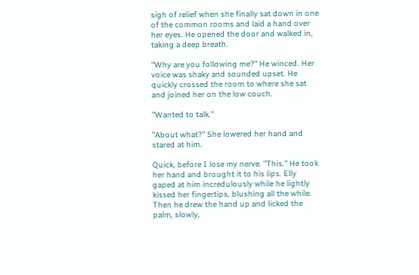sigh of relief when she finally sat down in one of the common rooms and laid a hand over her eyes. He opened the door and walked in, taking a deep breath.

"Why are you following me?" He winced. Her voice was shaky and sounded upset. He quickly crossed the room to where she sat and joined her on the low couch.

"Wanted to talk."

"About what?" She lowered her hand and stared at him.

Quick, before I lose my nerve. "This." He took her hand and brought it to his lips. Elly gaped at him incredulously while he lightly kissed her fingertips, blushing all the while. Then he drew the hand up and licked the palm, slowly,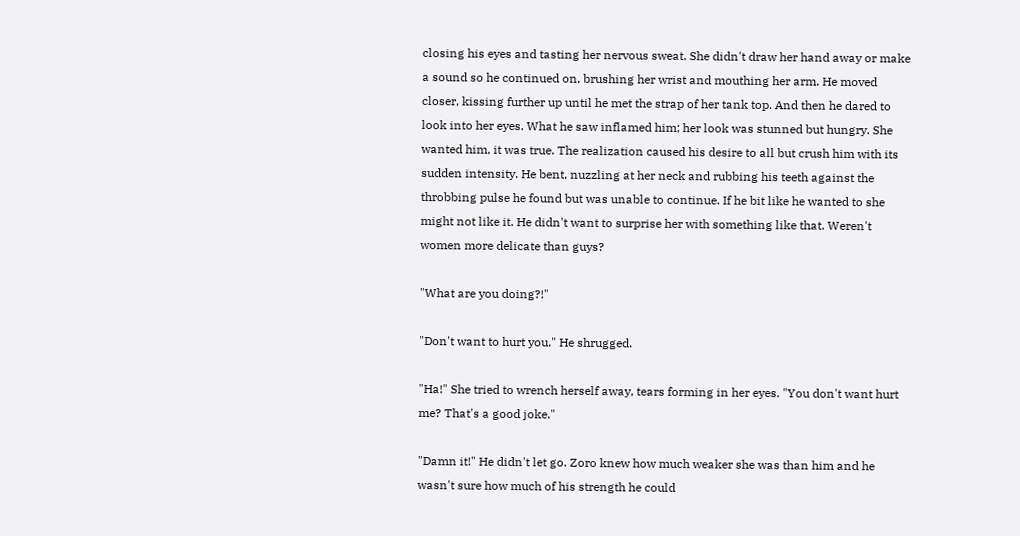closing his eyes and tasting her nervous sweat. She didn't draw her hand away or make a sound so he continued on, brushing her wrist and mouthing her arm. He moved closer, kissing further up until he met the strap of her tank top. And then he dared to look into her eyes. What he saw inflamed him; her look was stunned but hungry. She wanted him, it was true. The realization caused his desire to all but crush him with its sudden intensity. He bent, nuzzling at her neck and rubbing his teeth against the throbbing pulse he found but was unable to continue. If he bit like he wanted to she might not like it. He didn't want to surprise her with something like that. Weren't women more delicate than guys?

"What are you doing?!"

"Don't want to hurt you." He shrugged.

"Ha!" She tried to wrench herself away, tears forming in her eyes. "You don't want hurt me? That's a good joke."

"Damn it!" He didn't let go. Zoro knew how much weaker she was than him and he wasn't sure how much of his strength he could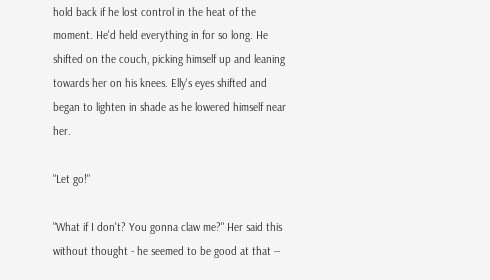hold back if he lost control in the heat of the moment. He'd held everything in for so long. He shifted on the couch, picking himself up and leaning towards her on his knees. Elly's eyes shifted and began to lighten in shade as he lowered himself near her.

"Let go!"

"What if I don't? You gonna claw me?" Her said this without thought - he seemed to be good at that --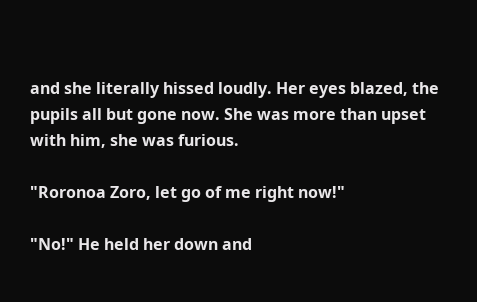and she literally hissed loudly. Her eyes blazed, the pupils all but gone now. She was more than upset with him, she was furious.

"Roronoa Zoro, let go of me right now!"

"No!" He held her down and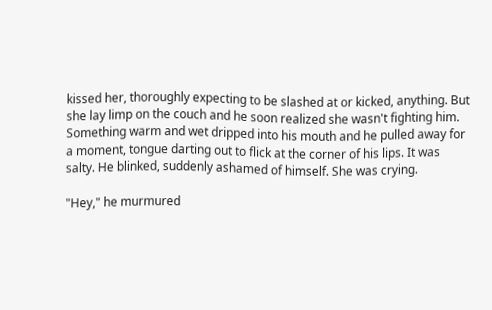kissed her, thoroughly expecting to be slashed at or kicked, anything. But she lay limp on the couch and he soon realized she wasn't fighting him. Something warm and wet dripped into his mouth and he pulled away for a moment, tongue darting out to flick at the corner of his lips. It was salty. He blinked, suddenly ashamed of himself. She was crying.

"Hey," he murmured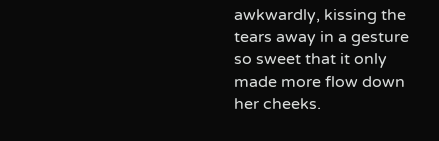awkwardly, kissing the tears away in a gesture so sweet that it only made more flow down her cheeks.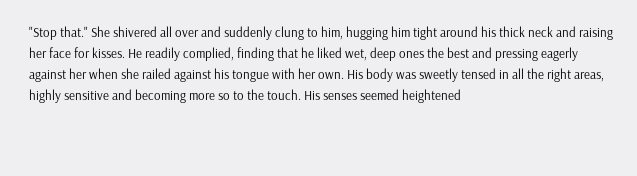"Stop that." She shivered all over and suddenly clung to him, hugging him tight around his thick neck and raising her face for kisses. He readily complied, finding that he liked wet, deep ones the best and pressing eagerly against her when she railed against his tongue with her own. His body was sweetly tensed in all the right areas, highly sensitive and becoming more so to the touch. His senses seemed heightened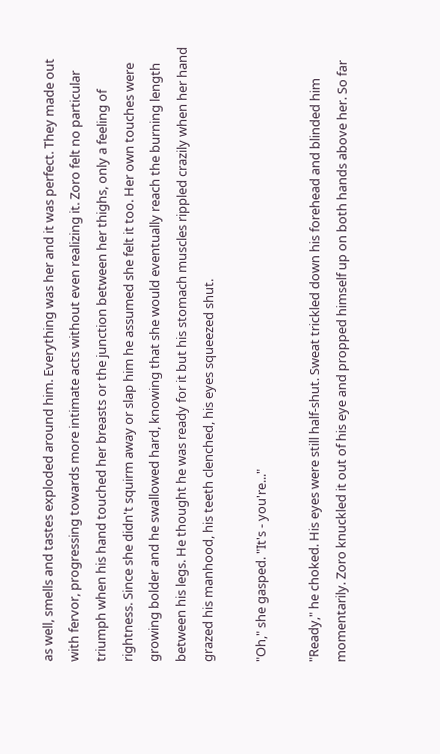as well, smells and tastes exploded around him. Everything was her and it was perfect. They made out with fervor, progressing towards more intimate acts without even realizing it. Zoro felt no particular triumph when his hand touched her breasts or the junction between her thighs, only a feeling of rightness. Since she didn't squirm away or slap him he assumed she felt it too. Her own touches were growing bolder and he swallowed hard, knowing that she would eventually reach the burning length between his legs. He thought he was ready for it but his stomach muscles rippled crazily when her hand grazed his manhood, his teeth clenched, his eyes squeezed shut.

"Oh," she gasped. "It's - you're..."

"Ready," he choked. His eyes were still half-shut. Sweat trickled down his forehead and blinded him momentarily. Zoro knuckled it out of his eye and propped himself up on both hands above her. So far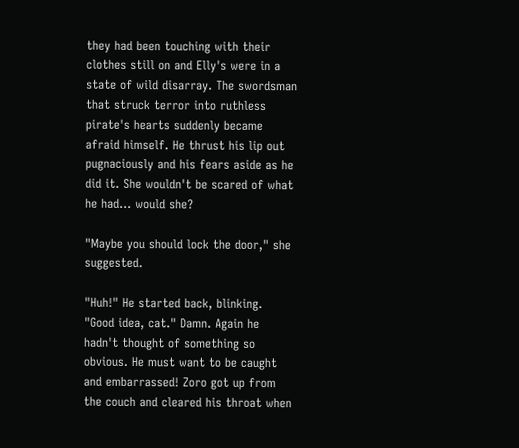they had been touching with their clothes still on and Elly's were in a state of wild disarray. The swordsman that struck terror into ruthless pirate's hearts suddenly became afraid himself. He thrust his lip out pugnaciously and his fears aside as he did it. She wouldn't be scared of what he had... would she?

"Maybe you should lock the door," she suggested.

"Huh!" He started back, blinking. "Good idea, cat." Damn. Again he hadn't thought of something so obvious. He must want to be caught and embarrassed! Zoro got up from the couch and cleared his throat when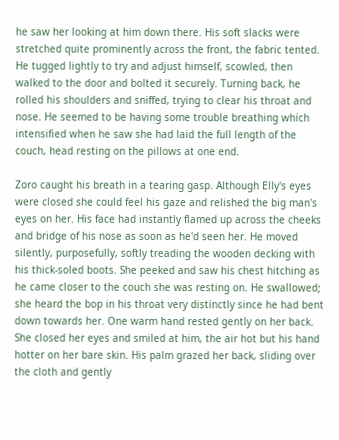he saw her looking at him down there. His soft slacks were stretched quite prominently across the front, the fabric tented. He tugged lightly to try and adjust himself, scowled, then walked to the door and bolted it securely. Turning back, he rolled his shoulders and sniffed, trying to clear his throat and nose. He seemed to be having some trouble breathing which intensified when he saw she had laid the full length of the couch, head resting on the pillows at one end.

Zoro caught his breath in a tearing gasp. Although Elly's eyes were closed she could feel his gaze and relished the big man's eyes on her. His face had instantly flamed up across the cheeks and bridge of his nose as soon as he'd seen her. He moved silently, purposefully, softly treading the wooden decking with his thick-soled boots. She peeked and saw his chest hitching as he came closer to the couch she was resting on. He swallowed; she heard the bop in his throat very distinctly since he had bent down towards her. One warm hand rested gently on her back. She closed her eyes and smiled at him, the air hot but his hand hotter on her bare skin. His palm grazed her back, sliding over the cloth and gently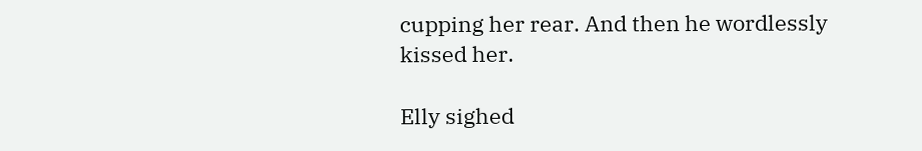cupping her rear. And then he wordlessly kissed her.

Elly sighed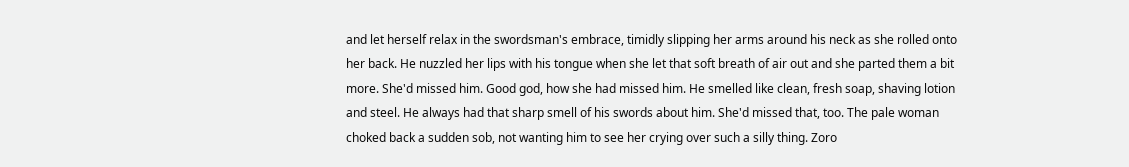and let herself relax in the swordsman's embrace, timidly slipping her arms around his neck as she rolled onto her back. He nuzzled her lips with his tongue when she let that soft breath of air out and she parted them a bit more. She'd missed him. Good god, how she had missed him. He smelled like clean, fresh soap, shaving lotion and steel. He always had that sharp smell of his swords about him. She'd missed that, too. The pale woman choked back a sudden sob, not wanting him to see her crying over such a silly thing. Zoro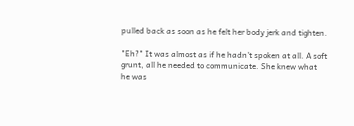pulled back as soon as he felt her body jerk and tighten.

"Eh?" It was almost as if he hadn't spoken at all. A soft grunt, all he needed to communicate. She knew what he was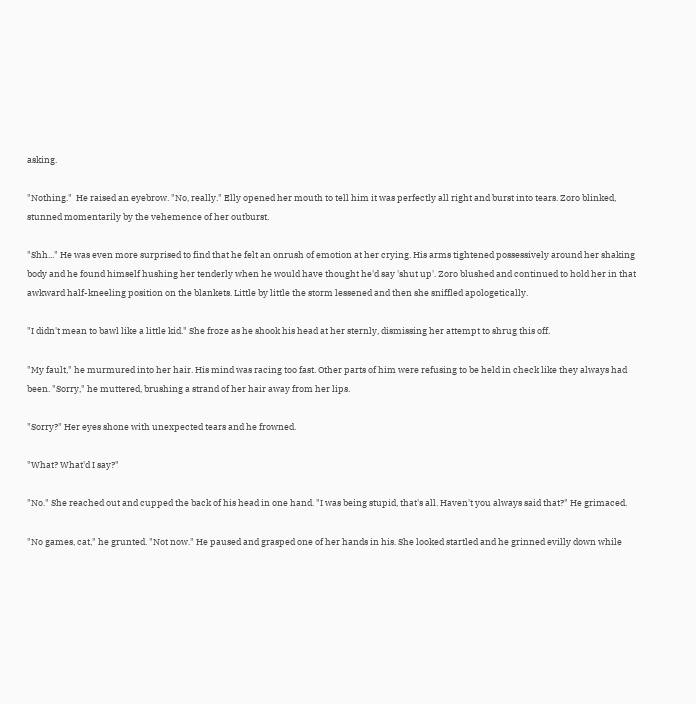asking.

"Nothing."  He raised an eyebrow. "No, really." Elly opened her mouth to tell him it was perfectly all right and burst into tears. Zoro blinked, stunned momentarily by the vehemence of her outburst.

"Shh..." He was even more surprised to find that he felt an onrush of emotion at her crying. His arms tightened possessively around her shaking body and he found himself hushing her tenderly when he would have thought he'd say 'shut up'. Zoro blushed and continued to hold her in that awkward half-kneeling position on the blankets. Little by little the storm lessened and then she sniffled apologetically.

"I didn't mean to bawl like a little kid." She froze as he shook his head at her sternly, dismissing her attempt to shrug this off.

"My fault," he murmured into her hair. His mind was racing too fast. Other parts of him were refusing to be held in check like they always had been. "Sorry," he muttered, brushing a strand of her hair away from her lips.

"Sorry?" Her eyes shone with unexpected tears and he frowned.

"What? What'd I say?"

"No." She reached out and cupped the back of his head in one hand. "I was being stupid, that's all. Haven't you always said that?" He grimaced.

"No games, cat," he grunted. "Not now." He paused and grasped one of her hands in his. She looked startled and he grinned evilly down while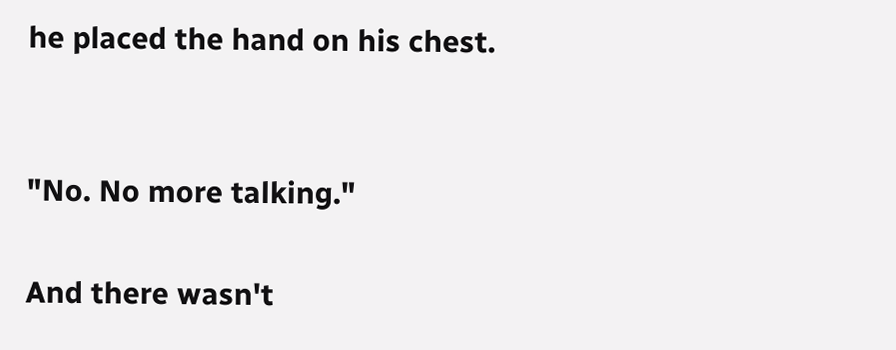he placed the hand on his chest.


"No. No more talking."

And there wasn't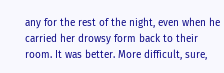any for the rest of the night, even when he carried her drowsy form back to their room. It was better. More difficult, sure,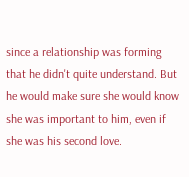since a relationship was forming that he didn't quite understand. But he would make sure she would know she was important to him, even if she was his second love.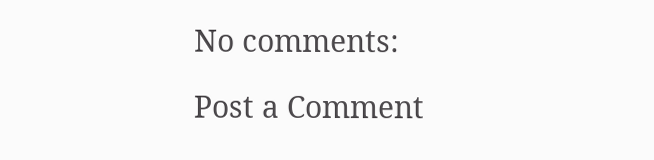No comments:

Post a Comment